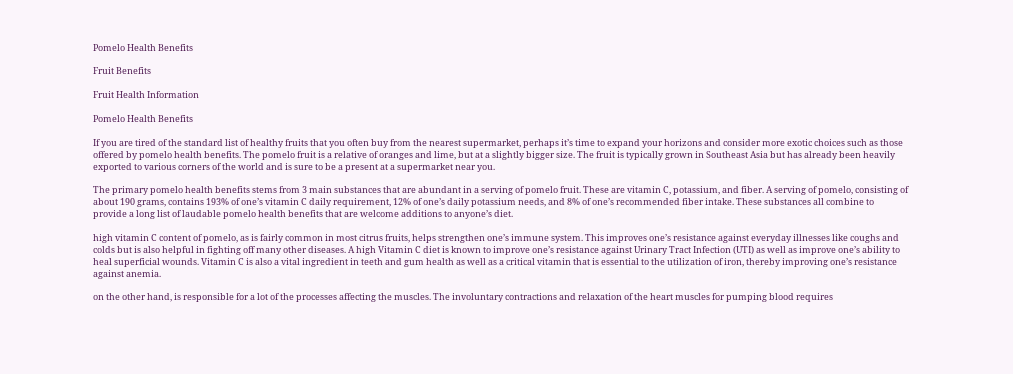Pomelo Health Benefits

Fruit Benefits

Fruit Health Information

Pomelo Health Benefits

If you are tired of the standard list of healthy fruits that you often buy from the nearest supermarket, perhaps it’s time to expand your horizons and consider more exotic choices such as those offered by pomelo health benefits. The pomelo fruit is a relative of oranges and lime, but at a slightly bigger size. The fruit is typically grown in Southeast Asia but has already been heavily exported to various corners of the world and is sure to be a present at a supermarket near you.

The primary pomelo health benefits stems from 3 main substances that are abundant in a serving of pomelo fruit. These are vitamin C, potassium, and fiber. A serving of pomelo, consisting of about 190 grams, contains 193% of one’s vitamin C daily requirement, 12% of one’s daily potassium needs, and 8% of one’s recommended fiber intake. These substances all combine to provide a long list of laudable pomelo health benefits that are welcome additions to anyone’s diet.

high vitamin C content of pomelo, as is fairly common in most citrus fruits, helps strengthen one’s immune system. This improves one’s resistance against everyday illnesses like coughs and colds but is also helpful in fighting off many other diseases. A high Vitamin C diet is known to improve one’s resistance against Urinary Tract Infection (UTI) as well as improve one’s ability to heal superficial wounds. Vitamin C is also a vital ingredient in teeth and gum health as well as a critical vitamin that is essential to the utilization of iron, thereby improving one’s resistance against anemia.

on the other hand, is responsible for a lot of the processes affecting the muscles. The involuntary contractions and relaxation of the heart muscles for pumping blood requires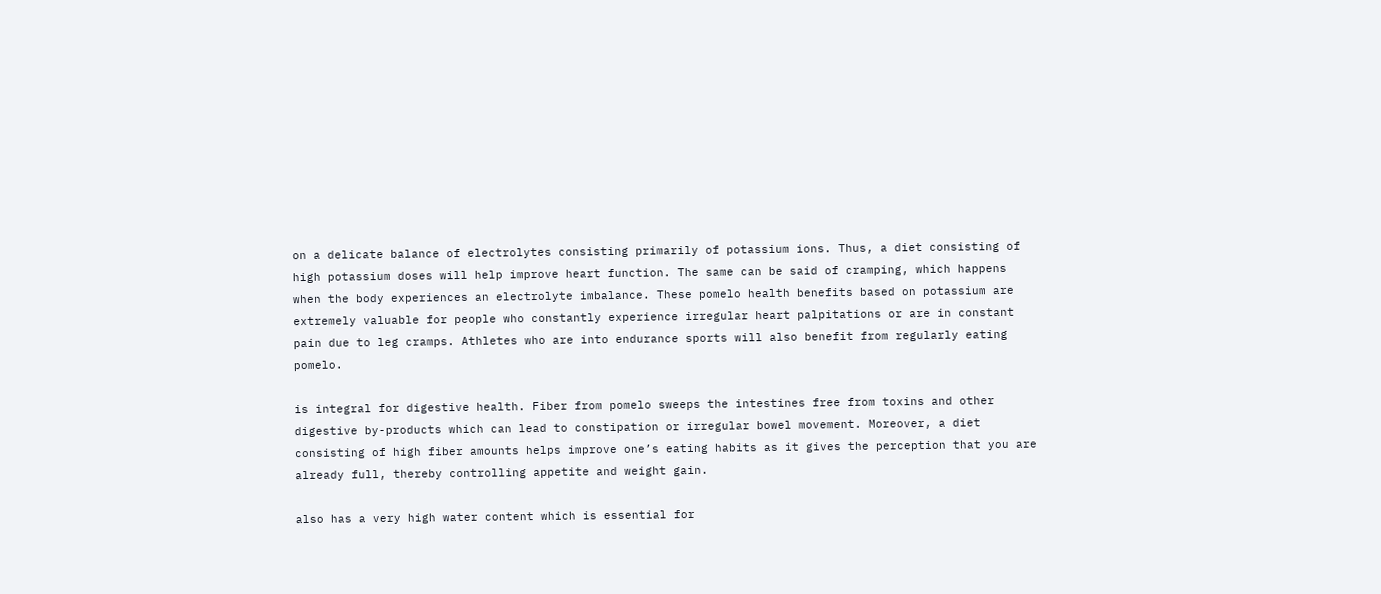on a delicate balance of electrolytes consisting primarily of potassium ions. Thus, a diet consisting of high potassium doses will help improve heart function. The same can be said of cramping, which happens when the body experiences an electrolyte imbalance. These pomelo health benefits based on potassium are extremely valuable for people who constantly experience irregular heart palpitations or are in constant pain due to leg cramps. Athletes who are into endurance sports will also benefit from regularly eating pomelo.

is integral for digestive health. Fiber from pomelo sweeps the intestines free from toxins and other digestive by-products which can lead to constipation or irregular bowel movement. Moreover, a diet consisting of high fiber amounts helps improve one’s eating habits as it gives the perception that you are already full, thereby controlling appetite and weight gain.

also has a very high water content which is essential for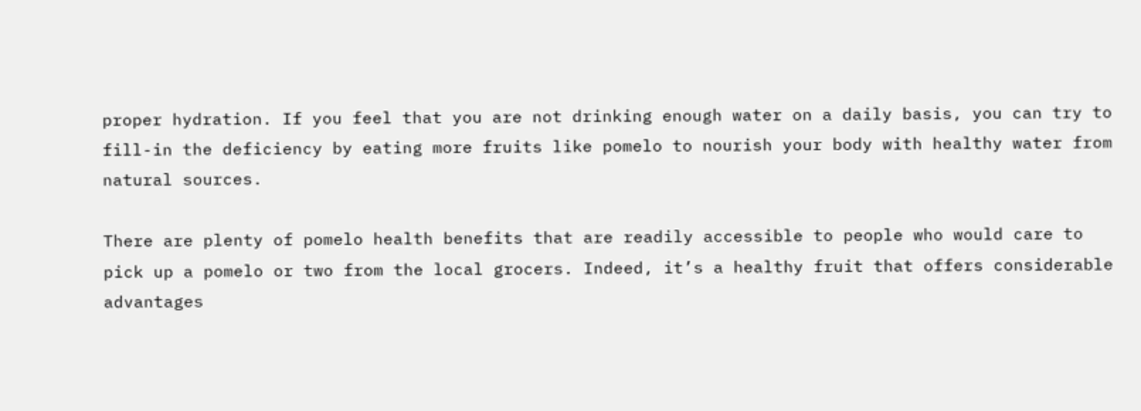proper hydration. If you feel that you are not drinking enough water on a daily basis, you can try to fill-in the deficiency by eating more fruits like pomelo to nourish your body with healthy water from natural sources.

There are plenty of pomelo health benefits that are readily accessible to people who would care to pick up a pomelo or two from the local grocers. Indeed, it’s a healthy fruit that offers considerable advantages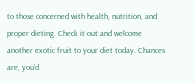to those concerned with health, nutrition, and proper dieting. Check it out and welcome another exotic fruit to your diet today. Chances are, you’d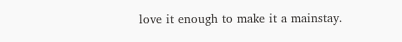love it enough to make it a mainstay.